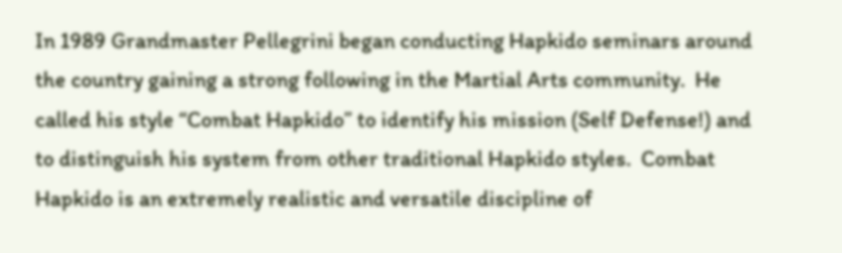In 1989 Grandmaster Pellegrini began conducting Hapkido seminars around the country gaining a strong following in the Martial Arts community.  He called his style “Combat Hapkido” to identify his mission (Self Defense!) and to distinguish his system from other traditional Hapkido styles.  Combat Hapkido is an extremely realistic and versatile discipline of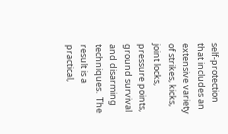self-protection that includes an extensive variety of strikes, kicks, joint locks, pressure points, ground survival and disarming techniques.  The result is a practical,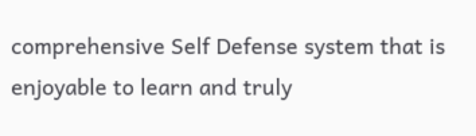comprehensive Self Defense system that is enjoyable to learn and truly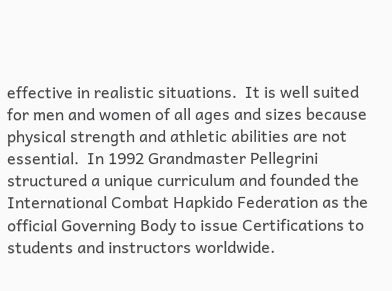effective in realistic situations.  It is well suited for men and women of all ages and sizes because physical strength and athletic abilities are not essential.  In 1992 Grandmaster Pellegrini structured a unique curriculum and founded the International Combat Hapkido Federation as the official Governing Body to issue Certifications to students and instructors worldwide.